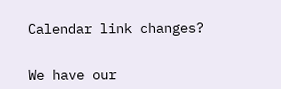Calendar link changes?


We have our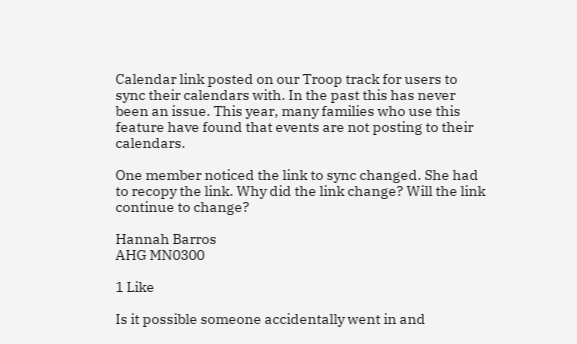Calendar link posted on our Troop track for users to sync their calendars with. In the past this has never been an issue. This year, many families who use this feature have found that events are not posting to their calendars.

One member noticed the link to sync changed. She had to recopy the link. Why did the link change? Will the link continue to change?

Hannah Barros
AHG MN0300

1 Like

Is it possible someone accidentally went in and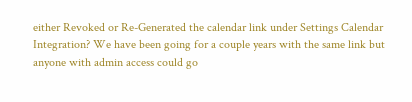either Revoked or Re-Generated the calendar link under Settings Calendar Integration? We have been going for a couple years with the same link but anyone with admin access could go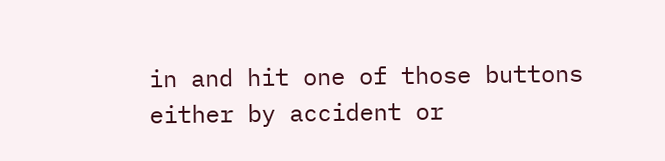in and hit one of those buttons either by accident or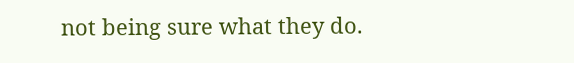not being sure what they do.